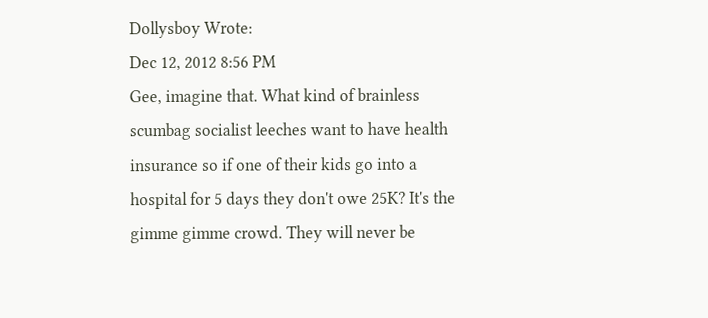Dollysboy Wrote:
Dec 12, 2012 8:56 PM
Gee, imagine that. What kind of brainless scumbag socialist leeches want to have health insurance so if one of their kids go into a hospital for 5 days they don't owe 25K? It's the gimme gimme crowd. They will never be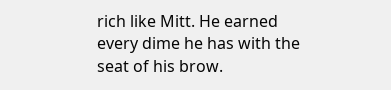rich like Mitt. He earned every dime he has with the seat of his brow.